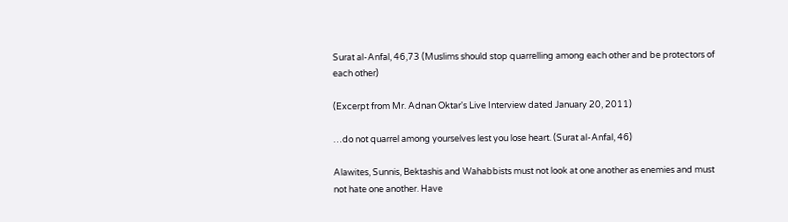Surat al-Anfal, 46,73 (Muslims should stop quarrelling among each other and be protectors of each other)

(Excerpt from Mr. Adnan Oktar's Live Interview dated January 20, 2011)

…do not quarrel among yourselves lest you lose heart. (Surat al-Anfal, 46)

Alawites, Sunnis, Bektashis and Wahabbists must not look at one another as enemies and must not hate one another. Have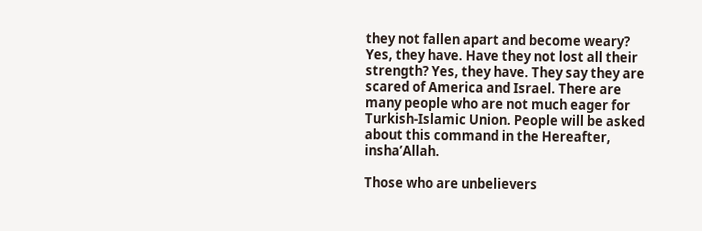they not fallen apart and become weary? Yes, they have. Have they not lost all their strength? Yes, they have. They say they are scared of America and Israel. There are many people who are not much eager for Turkish-Islamic Union. People will be asked about this command in the Hereafter, insha’Allah.

Those who are unbelievers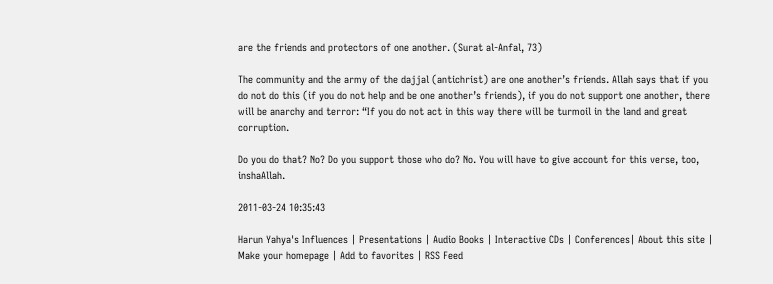are the friends and protectors of one another. (Surat al-Anfal, 73)

The community and the army of the dajjal (antichrist) are one another’s friends. Allah says that if you do not do this (if you do not help and be one another’s friends), if you do not support one another, there will be anarchy and terror: “If you do not act in this way there will be turmoil in the land and great corruption.

Do you do that? No? Do you support those who do? No. You will have to give account for this verse, too, inshaAllah.

2011-03-24 10:35:43

Harun Yahya's Influences | Presentations | Audio Books | Interactive CDs | Conferences| About this site | Make your homepage | Add to favorites | RSS Feed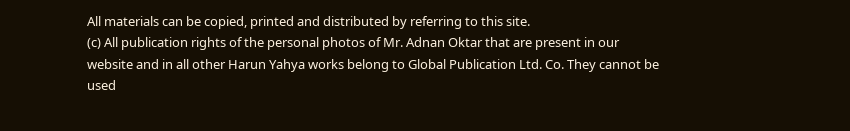All materials can be copied, printed and distributed by referring to this site.
(c) All publication rights of the personal photos of Mr. Adnan Oktar that are present in our website and in all other Harun Yahya works belong to Global Publication Ltd. Co. They cannot be used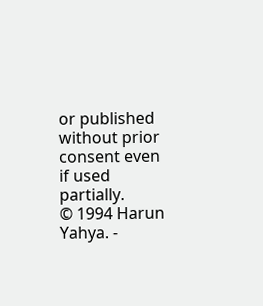or published without prior consent even if used partially.
© 1994 Harun Yahya. -